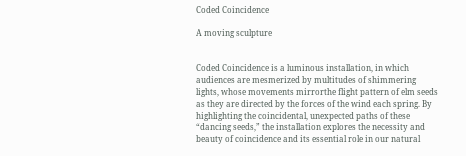Coded Coincidence

A moving sculpture


Coded Coincidence is a luminous installation, in which audiences are mesmerized by multitudes of shimmering lights, whose movements mirrorthe flight pattern of elm seeds as they are directed by the forces of the wind each spring. By highlighting the coincidental, unexpected paths of these “dancing seeds,” the installation explores the necessity and beauty of coincidence and its essential role in our natural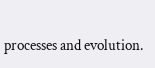processes and evolution.